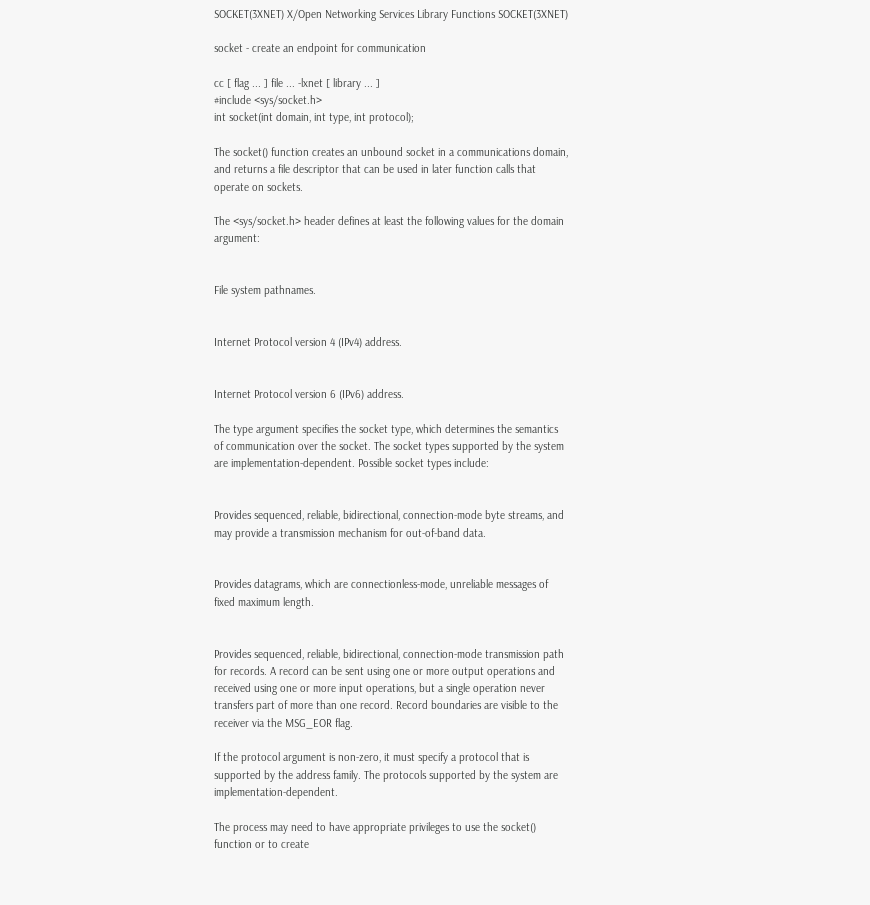SOCKET(3XNET) X/Open Networking Services Library Functions SOCKET(3XNET)

socket - create an endpoint for communication

cc [ flag ... ] file ... -lxnet [ library ... ]
#include <sys/socket.h>
int socket(int domain, int type, int protocol);

The socket() function creates an unbound socket in a communications domain, and returns a file descriptor that can be used in later function calls that operate on sockets.

The <sys/socket.h> header defines at least the following values for the domain argument:


File system pathnames.


Internet Protocol version 4 (IPv4) address.


Internet Protocol version 6 (IPv6) address.

The type argument specifies the socket type, which determines the semantics of communication over the socket. The socket types supported by the system are implementation-dependent. Possible socket types include:


Provides sequenced, reliable, bidirectional, connection-mode byte streams, and may provide a transmission mechanism for out-of-band data.


Provides datagrams, which are connectionless-mode, unreliable messages of fixed maximum length.


Provides sequenced, reliable, bidirectional, connection-mode transmission path for records. A record can be sent using one or more output operations and received using one or more input operations, but a single operation never transfers part of more than one record. Record boundaries are visible to the receiver via the MSG_EOR flag.

If the protocol argument is non-zero, it must specify a protocol that is supported by the address family. The protocols supported by the system are implementation-dependent.

The process may need to have appropriate privileges to use the socket() function or to create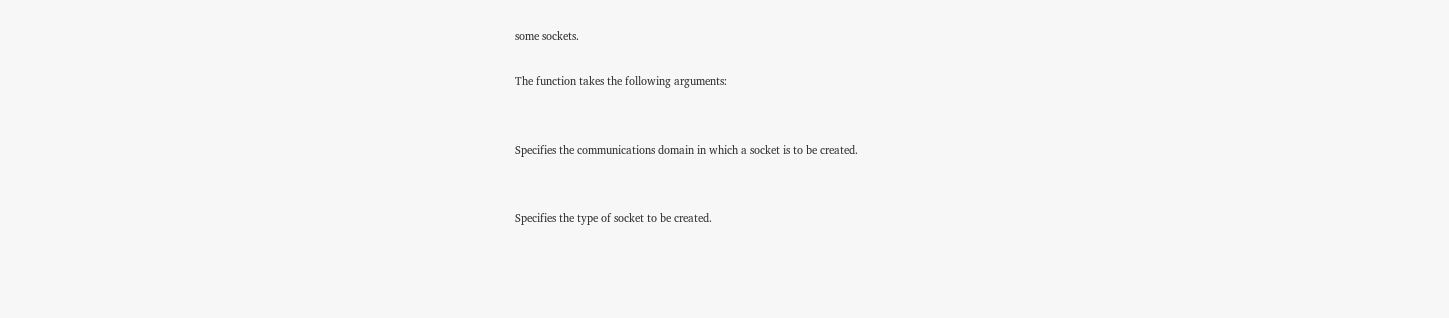some sockets.

The function takes the following arguments:


Specifies the communications domain in which a socket is to be created.


Specifies the type of socket to be created.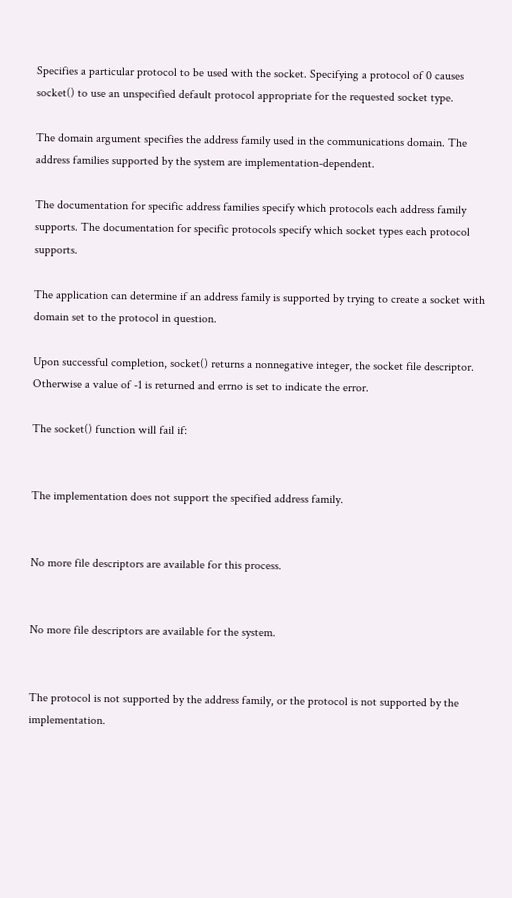Specifies a particular protocol to be used with the socket. Specifying a protocol of 0 causes socket() to use an unspecified default protocol appropriate for the requested socket type.

The domain argument specifies the address family used in the communications domain. The address families supported by the system are implementation-dependent.

The documentation for specific address families specify which protocols each address family supports. The documentation for specific protocols specify which socket types each protocol supports.

The application can determine if an address family is supported by trying to create a socket with domain set to the protocol in question.

Upon successful completion, socket() returns a nonnegative integer, the socket file descriptor. Otherwise a value of -1 is returned and errno is set to indicate the error.

The socket() function will fail if:


The implementation does not support the specified address family.


No more file descriptors are available for this process.


No more file descriptors are available for the system.


The protocol is not supported by the address family, or the protocol is not supported by the implementation.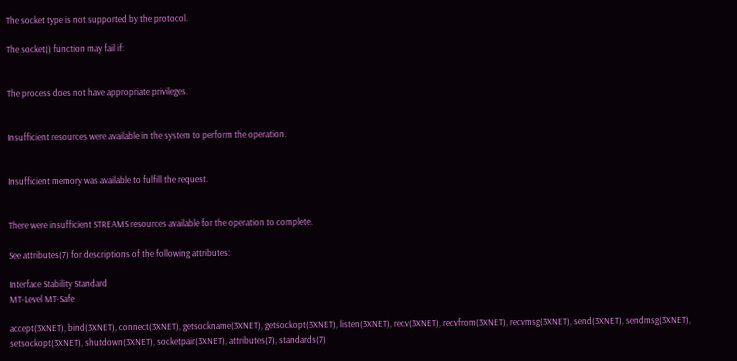The socket type is not supported by the protocol.

The socket() function may fail if:


The process does not have appropriate privileges.


Insufficient resources were available in the system to perform the operation.


Insufficient memory was available to fulfill the request.


There were insufficient STREAMS resources available for the operation to complete.

See attributes(7) for descriptions of the following attributes:

Interface Stability Standard
MT-Level MT-Safe

accept(3XNET), bind(3XNET), connect(3XNET), getsockname(3XNET), getsockopt(3XNET), listen(3XNET), recv(3XNET), recvfrom(3XNET), recvmsg(3XNET), send(3XNET), sendmsg(3XNET), setsockopt(3XNET), shutdown(3XNET), socketpair(3XNET), attributes(7), standards(7)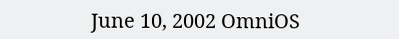June 10, 2002 OmniOS